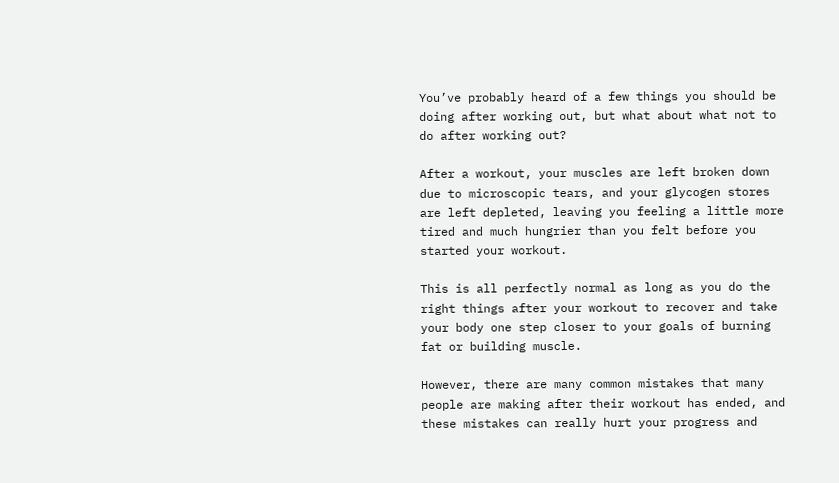You’ve probably heard of a few things you should be doing after working out, but what about what not to do after working out?

After a workout, your muscles are left broken down due to microscopic tears, and your glycogen stores are left depleted, leaving you feeling a little more tired and much hungrier than you felt before you started your workout.

This is all perfectly normal as long as you do the right things after your workout to recover and take your body one step closer to your goals of burning fat or building muscle.

However, there are many common mistakes that many people are making after their workout has ended, and these mistakes can really hurt your progress and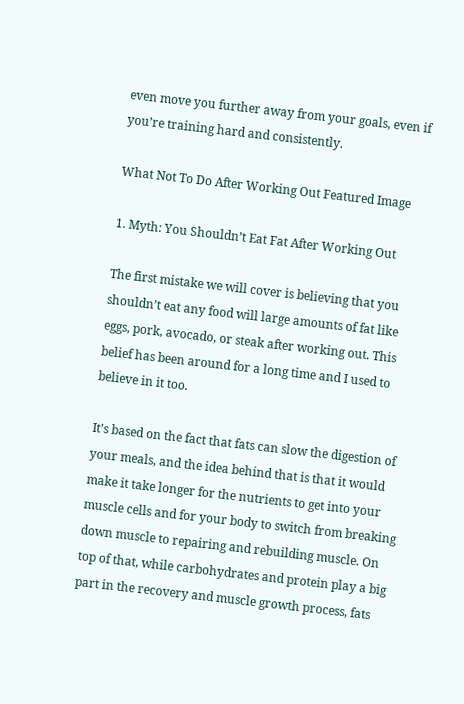even move you further away from your goals, even if you’re training hard and consistently.

What Not To Do After Working Out Featured Image

1. Myth: You Shouldn’t Eat Fat After Working Out

The first mistake we will cover is believing that you shouldn’t eat any food will large amounts of fat like eggs, pork, avocado, or steak after working out. This belief has been around for a long time and I used to believe in it too.

It’s based on the fact that fats can slow the digestion of your meals, and the idea behind that is that it would make it take longer for the nutrients to get into your muscle cells and for your body to switch from breaking down muscle to repairing and rebuilding muscle. On top of that, while carbohydrates and protein play a big part in the recovery and muscle growth process, fats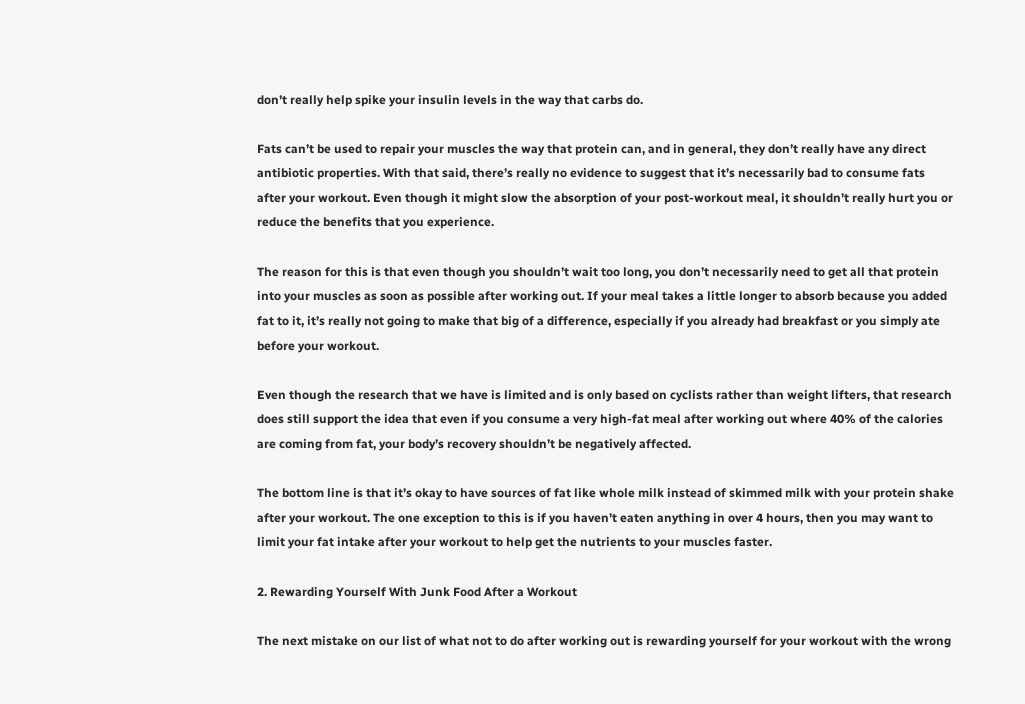don’t really help spike your insulin levels in the way that carbs do.

Fats can’t be used to repair your muscles the way that protein can, and in general, they don’t really have any direct antibiotic properties. With that said, there’s really no evidence to suggest that it’s necessarily bad to consume fats after your workout. Even though it might slow the absorption of your post-workout meal, it shouldn’t really hurt you or reduce the benefits that you experience.

The reason for this is that even though you shouldn’t wait too long, you don’t necessarily need to get all that protein into your muscles as soon as possible after working out. If your meal takes a little longer to absorb because you added fat to it, it’s really not going to make that big of a difference, especially if you already had breakfast or you simply ate before your workout.

Even though the research that we have is limited and is only based on cyclists rather than weight lifters, that research does still support the idea that even if you consume a very high-fat meal after working out where 40% of the calories are coming from fat, your body’s recovery shouldn’t be negatively affected.

The bottom line is that it’s okay to have sources of fat like whole milk instead of skimmed milk with your protein shake after your workout. The one exception to this is if you haven’t eaten anything in over 4 hours, then you may want to limit your fat intake after your workout to help get the nutrients to your muscles faster.

2. Rewarding Yourself With Junk Food After a Workout

The next mistake on our list of what not to do after working out is rewarding yourself for your workout with the wrong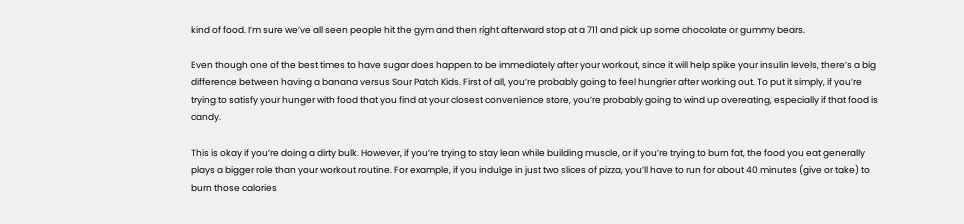kind of food. I’m sure we’ve all seen people hit the gym and then right afterward stop at a 711 and pick up some chocolate or gummy bears.

Even though one of the best times to have sugar does happen to be immediately after your workout, since it will help spike your insulin levels, there’s a big difference between having a banana versus Sour Patch Kids. First of all, you’re probably going to feel hungrier after working out. To put it simply, if you’re trying to satisfy your hunger with food that you find at your closest convenience store, you’re probably going to wind up overeating, especially if that food is candy.

This is okay if you’re doing a dirty bulk. However, if you’re trying to stay lean while building muscle, or if you’re trying to burn fat, the food you eat generally plays a bigger role than your workout routine. For example, if you indulge in just two slices of pizza, you’ll have to run for about 40 minutes (give or take) to burn those calories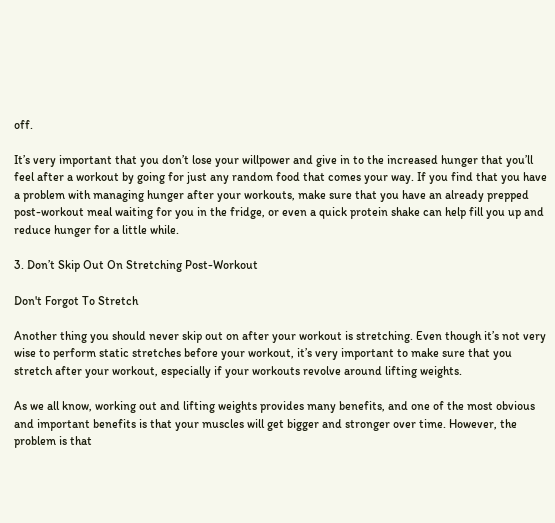off.

It’s very important that you don’t lose your willpower and give in to the increased hunger that you’ll feel after a workout by going for just any random food that comes your way. If you find that you have a problem with managing hunger after your workouts, make sure that you have an already prepped post-workout meal waiting for you in the fridge, or even a quick protein shake can help fill you up and reduce hunger for a little while.

3. Don’t Skip Out On Stretching Post-Workout

Don't Forgot To Stretch

Another thing you should never skip out on after your workout is stretching. Even though it’s not very wise to perform static stretches before your workout, it’s very important to make sure that you stretch after your workout, especially if your workouts revolve around lifting weights.

As we all know, working out and lifting weights provides many benefits, and one of the most obvious and important benefits is that your muscles will get bigger and stronger over time. However, the problem is that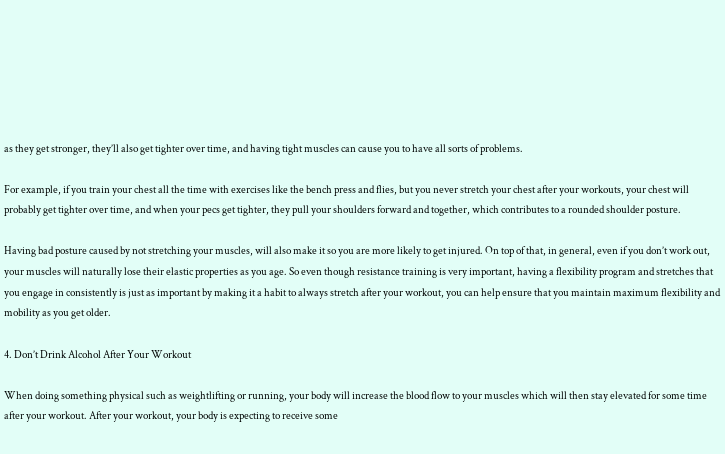as they get stronger, they’ll also get tighter over time, and having tight muscles can cause you to have all sorts of problems.

For example, if you train your chest all the time with exercises like the bench press and flies, but you never stretch your chest after your workouts, your chest will probably get tighter over time, and when your pecs get tighter, they pull your shoulders forward and together, which contributes to a rounded shoulder posture.

Having bad posture caused by not stretching your muscles, will also make it so you are more likely to get injured. On top of that, in general, even if you don’t work out, your muscles will naturally lose their elastic properties as you age. So even though resistance training is very important, having a flexibility program and stretches that you engage in consistently is just as important by making it a habit to always stretch after your workout, you can help ensure that you maintain maximum flexibility and mobility as you get older.

4. Don’t Drink Alcohol After Your Workout

When doing something physical such as weightlifting or running, your body will increase the blood flow to your muscles which will then stay elevated for some time after your workout. After your workout, your body is expecting to receive some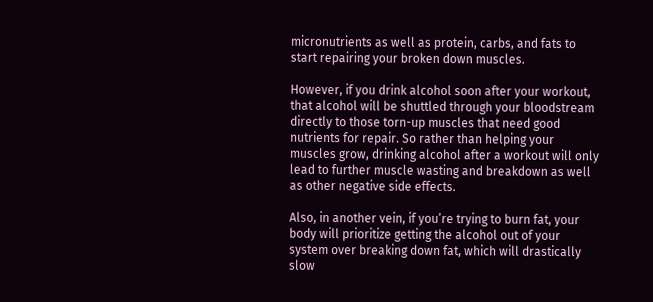micronutrients as well as protein, carbs, and fats to start repairing your broken down muscles.

However, if you drink alcohol soon after your workout, that alcohol will be shuttled through your bloodstream directly to those torn-up muscles that need good nutrients for repair. So rather than helping your muscles grow, drinking alcohol after a workout will only lead to further muscle wasting and breakdown as well as other negative side effects.

Also, in another vein, if you’re trying to burn fat, your body will prioritize getting the alcohol out of your system over breaking down fat, which will drastically slow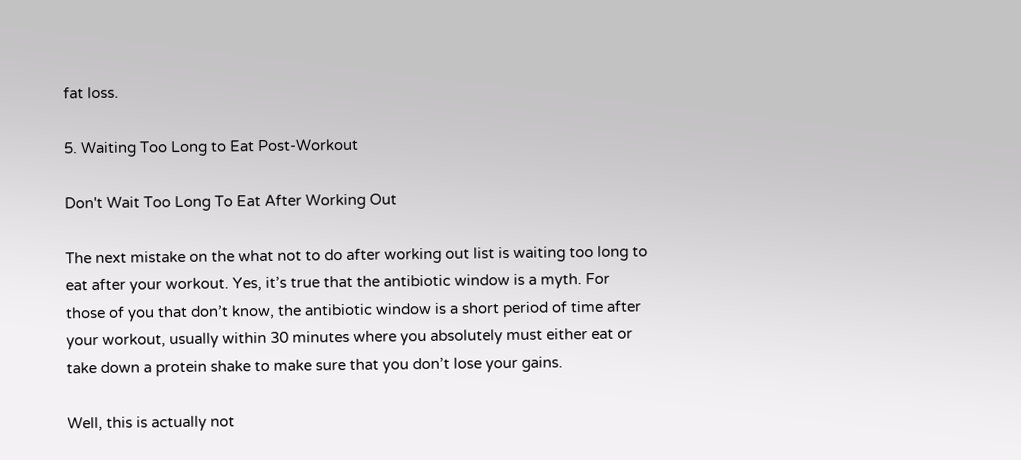fat loss.

5. Waiting Too Long to Eat Post-Workout

Don't Wait Too Long To Eat After Working Out

The next mistake on the what not to do after working out list is waiting too long to eat after your workout. Yes, it’s true that the antibiotic window is a myth. For those of you that don’t know, the antibiotic window is a short period of time after your workout, usually within 30 minutes where you absolutely must either eat or take down a protein shake to make sure that you don’t lose your gains.

Well, this is actually not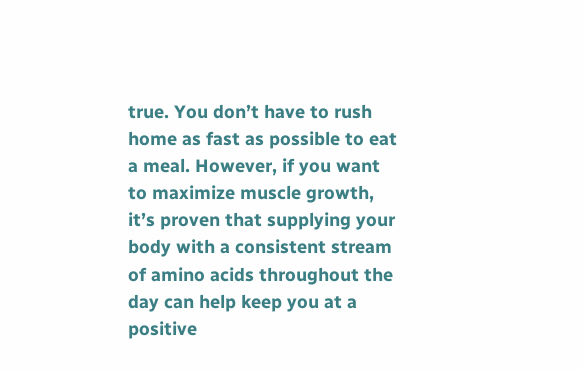true. You don’t have to rush home as fast as possible to eat a meal. However, if you want to maximize muscle growth, it’s proven that supplying your body with a consistent stream of amino acids throughout the day can help keep you at a positive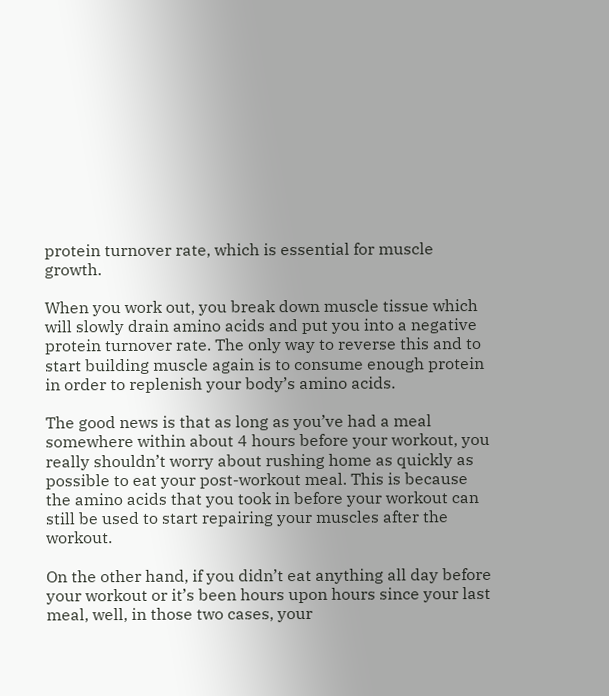protein turnover rate, which is essential for muscle growth.

When you work out, you break down muscle tissue which will slowly drain amino acids and put you into a negative protein turnover rate. The only way to reverse this and to start building muscle again is to consume enough protein in order to replenish your body’s amino acids.

The good news is that as long as you’ve had a meal somewhere within about 4 hours before your workout, you really shouldn’t worry about rushing home as quickly as possible to eat your post-workout meal. This is because the amino acids that you took in before your workout can still be used to start repairing your muscles after the workout.

On the other hand, if you didn’t eat anything all day before your workout or it’s been hours upon hours since your last meal, well, in those two cases, your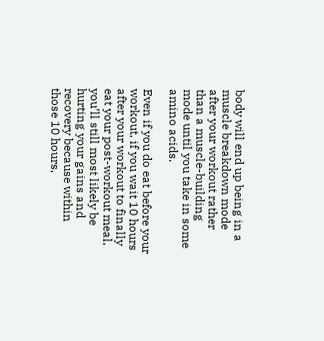body will end up being in a muscle breakdown mode after your workout rather than a muscle-building mode until you take in some amino acids.

Even if you do eat before your workout, if you wait 10 hours after your workout to finally eat your post-workout meal, you’ll still most likely be hurting your gains and recovery because within those 10 hours,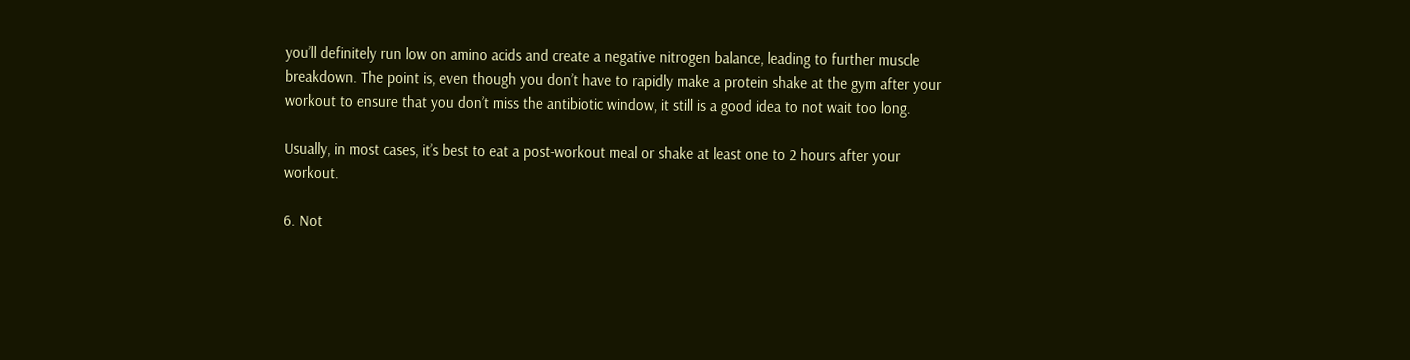you’ll definitely run low on amino acids and create a negative nitrogen balance, leading to further muscle breakdown. The point is, even though you don’t have to rapidly make a protein shake at the gym after your workout to ensure that you don’t miss the antibiotic window, it still is a good idea to not wait too long.

Usually, in most cases, it’s best to eat a post-workout meal or shake at least one to 2 hours after your workout.

6. Not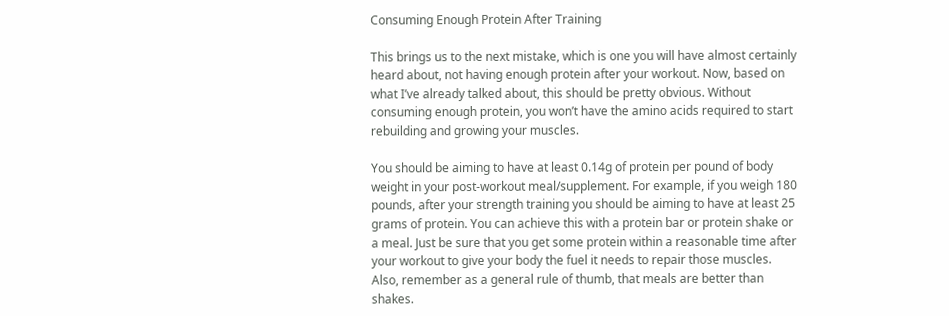Consuming Enough Protein After Training

This brings us to the next mistake, which is one you will have almost certainly heard about, not having enough protein after your workout. Now, based on what I’ve already talked about, this should be pretty obvious. Without consuming enough protein, you won’t have the amino acids required to start rebuilding and growing your muscles.

You should be aiming to have at least 0.14g of protein per pound of body weight in your post-workout meal/supplement. For example, if you weigh 180 pounds, after your strength training you should be aiming to have at least 25 grams of protein. You can achieve this with a protein bar or protein shake or a meal. Just be sure that you get some protein within a reasonable time after your workout to give your body the fuel it needs to repair those muscles. Also, remember as a general rule of thumb, that meals are better than shakes.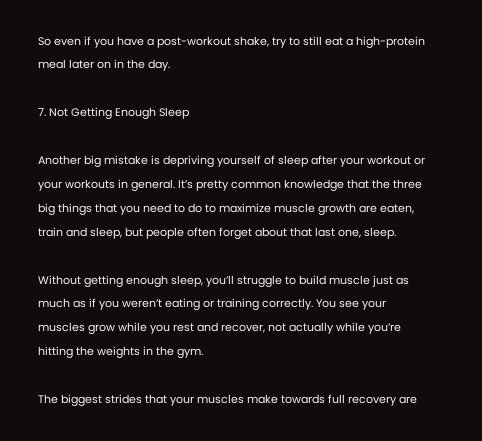So even if you have a post-workout shake, try to still eat a high-protein meal later on in the day.

7. Not Getting Enough Sleep

Another big mistake is depriving yourself of sleep after your workout or your workouts in general. It’s pretty common knowledge that the three big things that you need to do to maximize muscle growth are eaten, train and sleep, but people often forget about that last one, sleep.

Without getting enough sleep, you’ll struggle to build muscle just as much as if you weren’t eating or training correctly. You see your muscles grow while you rest and recover, not actually while you’re hitting the weights in the gym.

The biggest strides that your muscles make towards full recovery are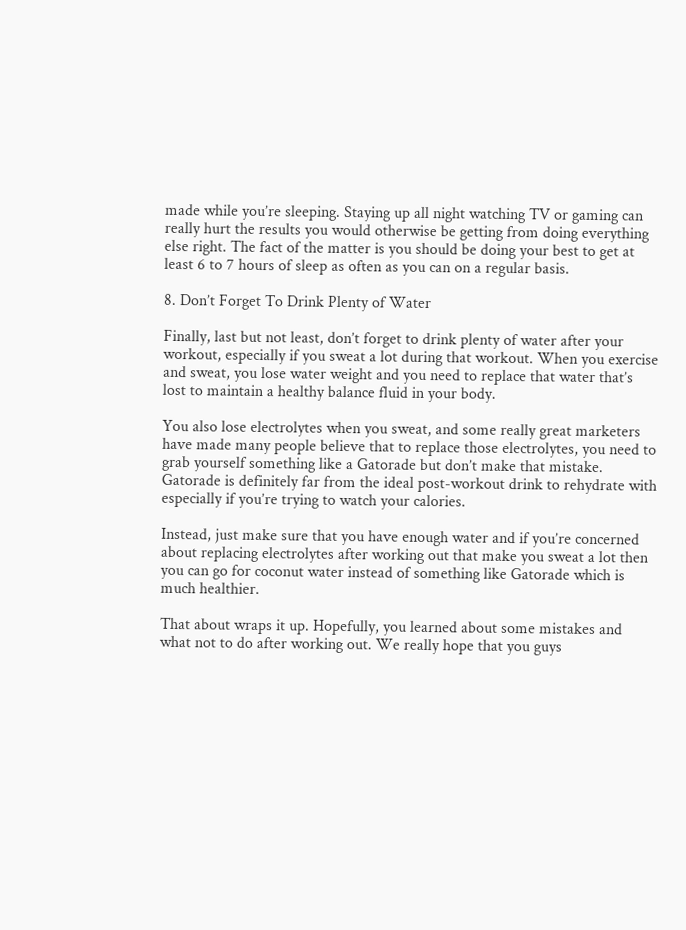made while you’re sleeping. Staying up all night watching TV or gaming can really hurt the results you would otherwise be getting from doing everything else right. The fact of the matter is you should be doing your best to get at least 6 to 7 hours of sleep as often as you can on a regular basis.

8. Don’t Forget To Drink Plenty of Water

Finally, last but not least, don’t forget to drink plenty of water after your workout, especially if you sweat a lot during that workout. When you exercise and sweat, you lose water weight and you need to replace that water that’s lost to maintain a healthy balance fluid in your body.

You also lose electrolytes when you sweat, and some really great marketers have made many people believe that to replace those electrolytes, you need to grab yourself something like a Gatorade but don’t make that mistake. Gatorade is definitely far from the ideal post-workout drink to rehydrate with especially if you’re trying to watch your calories.

Instead, just make sure that you have enough water and if you’re concerned about replacing electrolytes after working out that make you sweat a lot then you can go for coconut water instead of something like Gatorade which is much healthier.

That about wraps it up. Hopefully, you learned about some mistakes and what not to do after working out. We really hope that you guys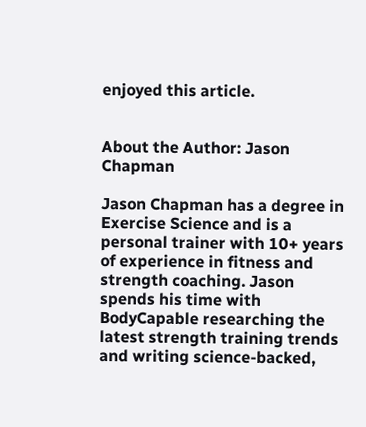enjoyed this article.


About the Author: Jason Chapman

Jason Chapman has a degree in Exercise Science and is a personal trainer with 10+ years of experience in fitness and strength coaching. Jason spends his time with BodyCapable researching the latest strength training trends and writing science-backed,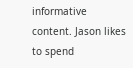informative content. Jason likes to spend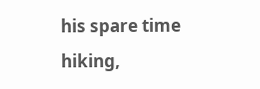his spare time hiking,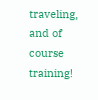traveling, and of course training!